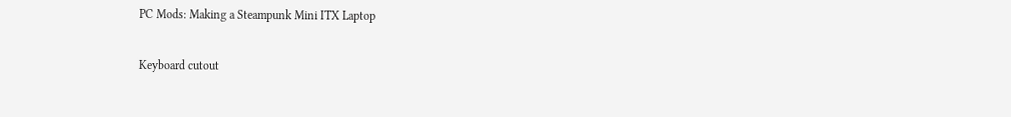PC Mods: Making a Steampunk Mini ITX Laptop

Keyboard cutout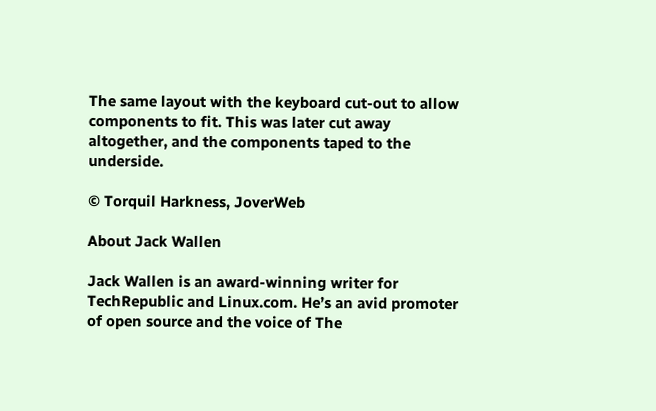The same layout with the keyboard cut-out to allow components to fit. This was later cut away altogether, and the components taped to the underside.

© Torquil Harkness, JoverWeb

About Jack Wallen

Jack Wallen is an award-winning writer for TechRepublic and Linux.com. He’s an avid promoter of open source and the voice of The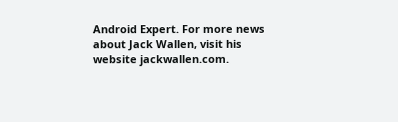Android Expert. For more news about Jack Wallen, visit his website jackwallen.com.